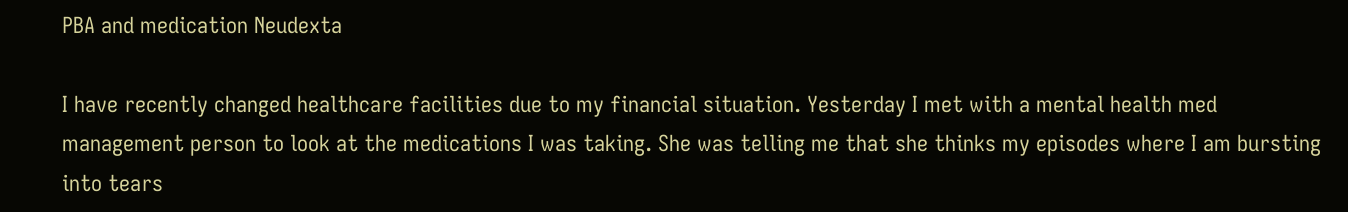PBA and medication Neudexta

I have recently changed healthcare facilities due to my financial situation. Yesterday I met with a mental health med management person to look at the medications I was taking. She was telling me that she thinks my episodes where I am bursting into tears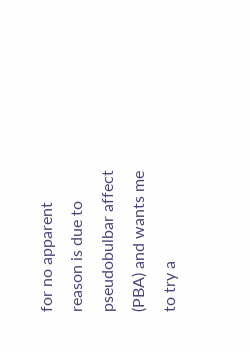for no apparent reason is due to pseudobulbar affect (PBA) and wants me to try a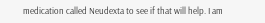medication called Neudexta to see if that will help. I am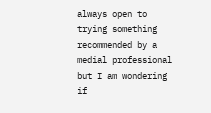always open to trying something recommended by a medial professional but I am wondering if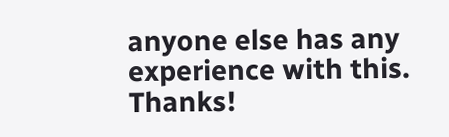anyone else has any experience with this. Thanks!